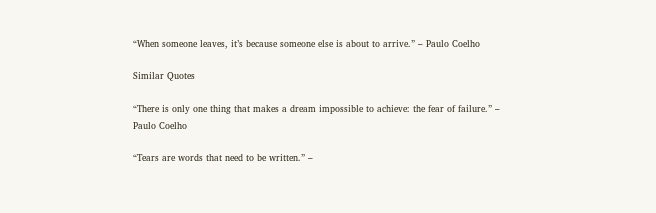“When someone leaves, it’s because someone else is about to arrive.” – Paulo Coelho

Similar Quotes

“There is only one thing that makes a dream impossible to achieve: the fear of failure.” – Paulo Coelho

“Tears are words that need to be written.” –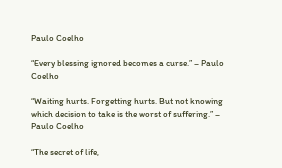Paulo Coelho

“Every blessing ignored becomes a curse.” – Paulo Coelho

“Waiting hurts. Forgetting hurts. But not knowing which decision to take is the worst of suffering.” – Paulo Coelho

“The secret of life,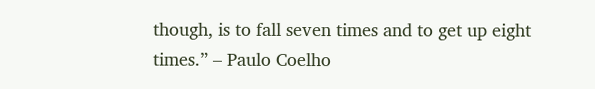though, is to fall seven times and to get up eight times.” – Paulo Coelho